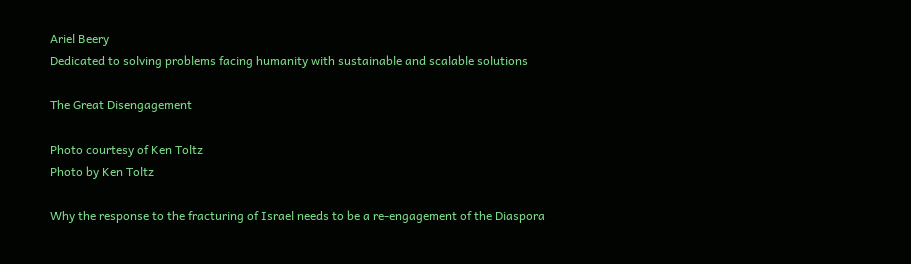Ariel Beery
Dedicated to solving problems facing humanity with sustainable and scalable solutions

The Great Disengagement

Photo courtesy of Ken Toltz
Photo by Ken Toltz

Why the response to the fracturing of Israel needs to be a re-engagement of the Diaspora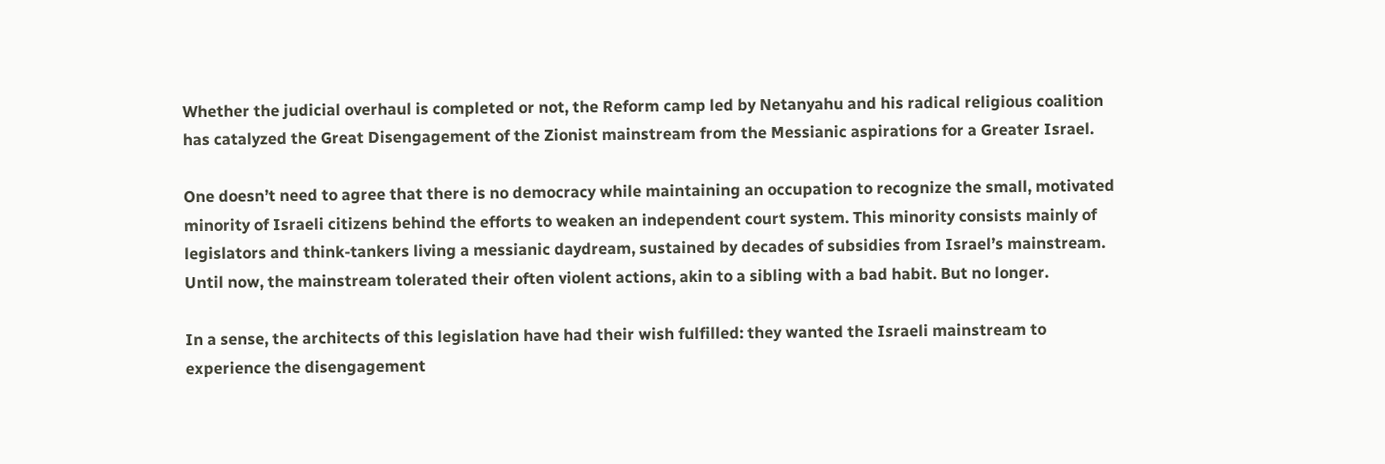Whether the judicial overhaul is completed or not, the Reform camp led by Netanyahu and his radical religious coalition has catalyzed the Great Disengagement of the Zionist mainstream from the Messianic aspirations for a Greater Israel.

One doesn’t need to agree that there is no democracy while maintaining an occupation to recognize the small, motivated minority of Israeli citizens behind the efforts to weaken an independent court system. This minority consists mainly of legislators and think-tankers living a messianic daydream, sustained by decades of subsidies from Israel’s mainstream. Until now, the mainstream tolerated their often violent actions, akin to a sibling with a bad habit. But no longer.

In a sense, the architects of this legislation have had their wish fulfilled: they wanted the Israeli mainstream to experience the disengagement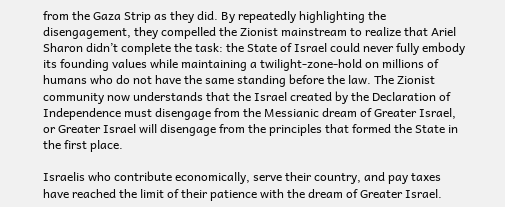from the Gaza Strip as they did. By repeatedly highlighting the disengagement, they compelled the Zionist mainstream to realize that Ariel Sharon didn’t complete the task: the State of Israel could never fully embody its founding values while maintaining a twilight-zone-hold on millions of humans who do not have the same standing before the law. The Zionist community now understands that the Israel created by the Declaration of Independence must disengage from the Messianic dream of Greater Israel, or Greater Israel will disengage from the principles that formed the State in the first place.

Israelis who contribute economically, serve their country, and pay taxes have reached the limit of their patience with the dream of Greater Israel.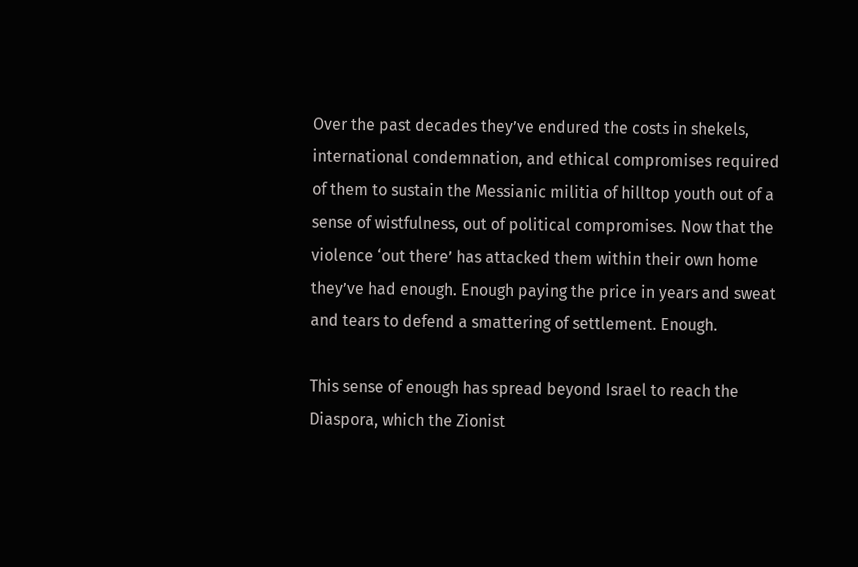Over the past decades they’ve endured the costs in shekels, international condemnation, and ethical compromises required of them to sustain the Messianic militia of hilltop youth out of a sense of wistfulness, out of political compromises. Now that the violence ‘out there’ has attacked them within their own home they’ve had enough. Enough paying the price in years and sweat and tears to defend a smattering of settlement. Enough.

This sense of enough has spread beyond Israel to reach the Diaspora, which the Zionist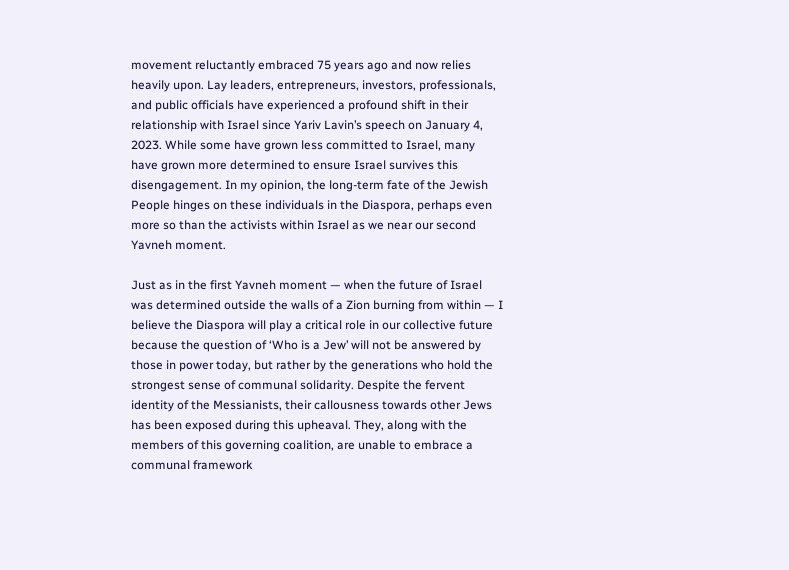movement reluctantly embraced 75 years ago and now relies heavily upon. Lay leaders, entrepreneurs, investors, professionals, and public officials have experienced a profound shift in their relationship with Israel since Yariv Lavin’s speech on January 4, 2023. While some have grown less committed to Israel, many have grown more determined to ensure Israel survives this disengagement. In my opinion, the long-term fate of the Jewish People hinges on these individuals in the Diaspora, perhaps even more so than the activists within Israel as we near our second Yavneh moment.

Just as in the first Yavneh moment — when the future of Israel was determined outside the walls of a Zion burning from within — I believe the Diaspora will play a critical role in our collective future because the question of ‘Who is a Jew’ will not be answered by those in power today, but rather by the generations who hold the strongest sense of communal solidarity. Despite the fervent identity of the Messianists, their callousness towards other Jews has been exposed during this upheaval. They, along with the members of this governing coalition, are unable to embrace a communal framework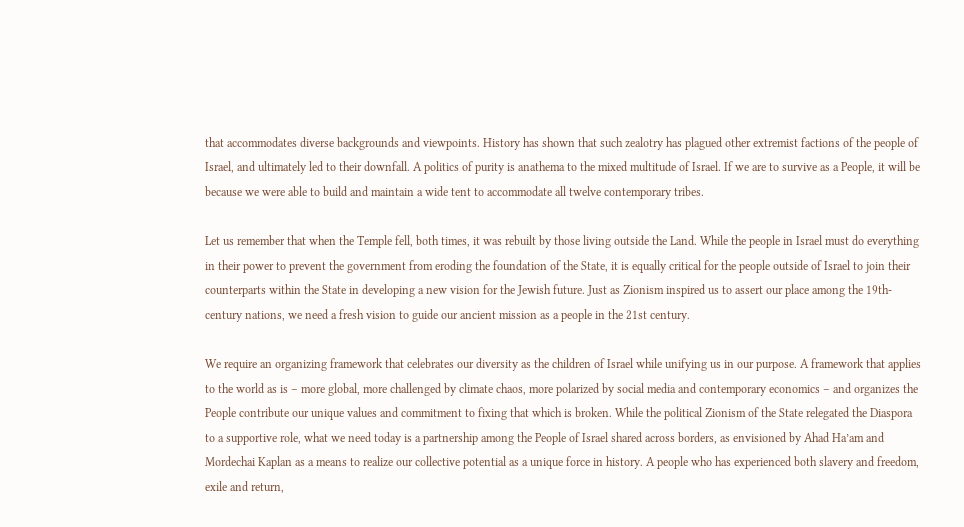that accommodates diverse backgrounds and viewpoints. History has shown that such zealotry has plagued other extremist factions of the people of Israel, and ultimately led to their downfall. A politics of purity is anathema to the mixed multitude of Israel. If we are to survive as a People, it will be because we were able to build and maintain a wide tent to accommodate all twelve contemporary tribes.

Let us remember that when the Temple fell, both times, it was rebuilt by those living outside the Land. While the people in Israel must do everything in their power to prevent the government from eroding the foundation of the State, it is equally critical for the people outside of Israel to join their counterparts within the State in developing a new vision for the Jewish future. Just as Zionism inspired us to assert our place among the 19th-century nations, we need a fresh vision to guide our ancient mission as a people in the 21st century.

We require an organizing framework that celebrates our diversity as the children of Israel while unifying us in our purpose. A framework that applies to the world as is – more global, more challenged by climate chaos, more polarized by social media and contemporary economics – and organizes the People contribute our unique values and commitment to fixing that which is broken. While the political Zionism of the State relegated the Diaspora to a supportive role, what we need today is a partnership among the People of Israel shared across borders, as envisioned by Ahad Ha’am and Mordechai Kaplan as a means to realize our collective potential as a unique force in history. A people who has experienced both slavery and freedom, exile and return,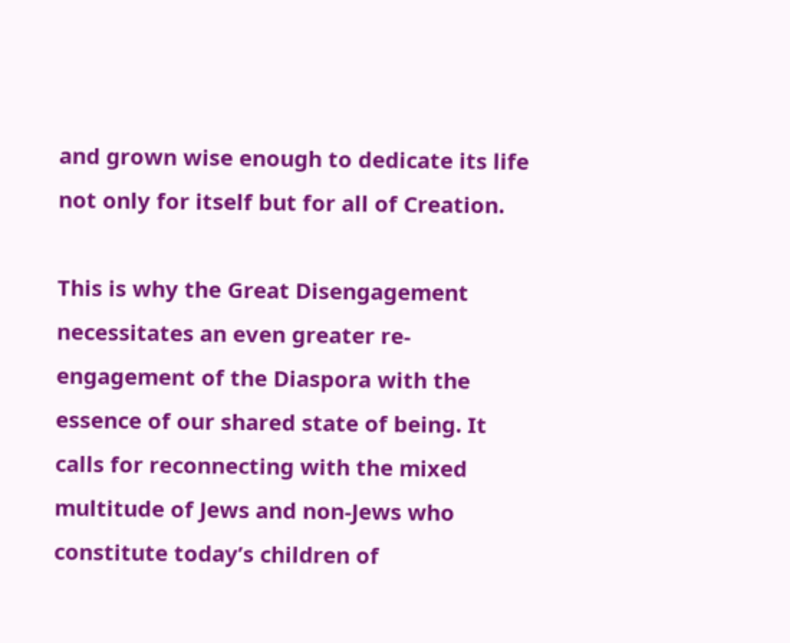and grown wise enough to dedicate its life not only for itself but for all of Creation.

This is why the Great Disengagement necessitates an even greater re-engagement of the Diaspora with the essence of our shared state of being. It calls for reconnecting with the mixed multitude of Jews and non-Jews who constitute today’s children of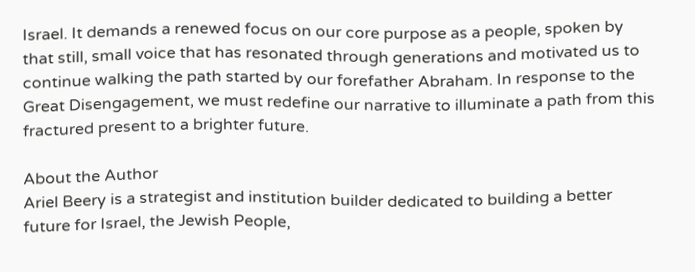Israel. It demands a renewed focus on our core purpose as a people, spoken by that still, small voice that has resonated through generations and motivated us to continue walking the path started by our forefather Abraham. In response to the Great Disengagement, we must redefine our narrative to illuminate a path from this fractured present to a brighter future.

About the Author
Ariel Beery is a strategist and institution builder dedicated to building a better future for Israel, the Jewish People,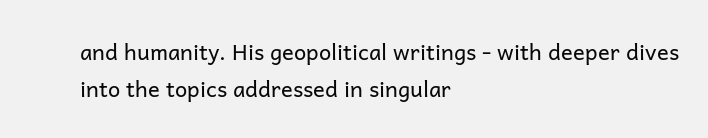and humanity. His geopolitical writings - with deeper dives into the topics addressed in singular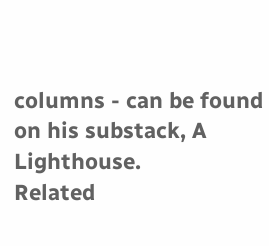columns - can be found on his substack, A Lighthouse.
Related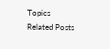Topics
Related Posts